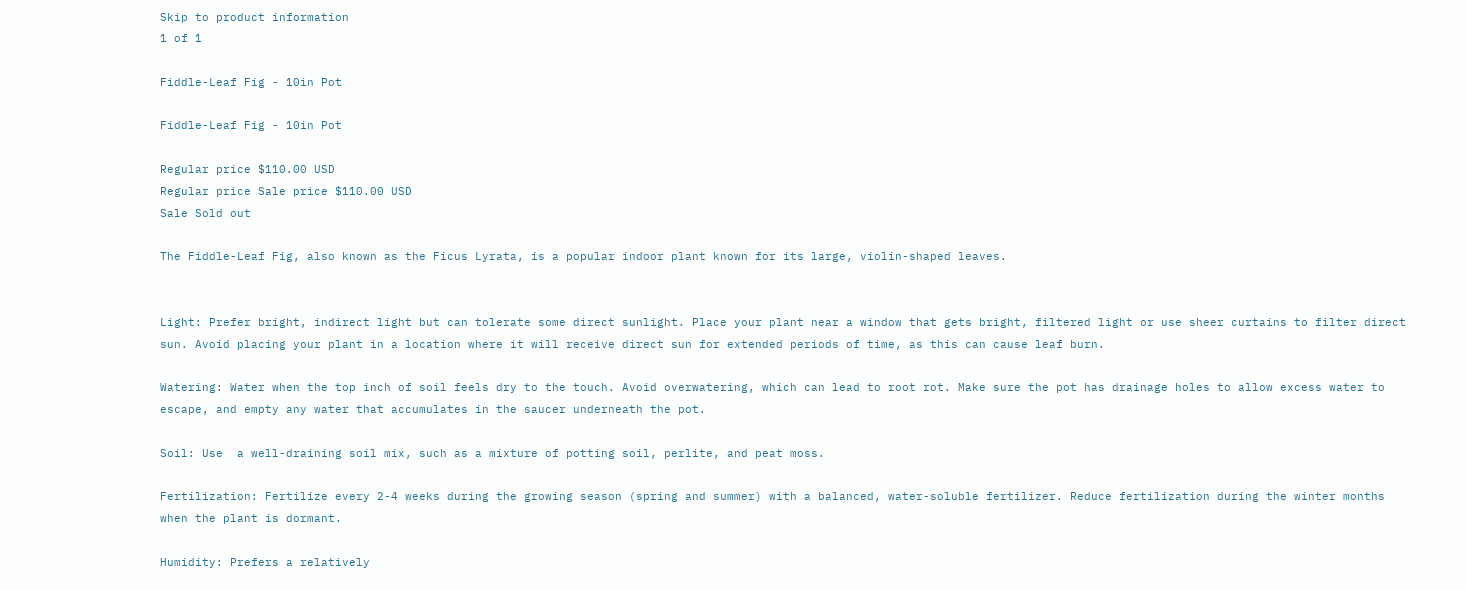Skip to product information
1 of 1

Fiddle-Leaf Fig - 10in Pot

Fiddle-Leaf Fig - 10in Pot

Regular price $110.00 USD
Regular price Sale price $110.00 USD
Sale Sold out

The Fiddle-Leaf Fig, also known as the Ficus Lyrata, is a popular indoor plant known for its large, violin-shaped leaves.


Light: Prefer bright, indirect light but can tolerate some direct sunlight. Place your plant near a window that gets bright, filtered light or use sheer curtains to filter direct sun. Avoid placing your plant in a location where it will receive direct sun for extended periods of time, as this can cause leaf burn.

Watering: Water when the top inch of soil feels dry to the touch. Avoid overwatering, which can lead to root rot. Make sure the pot has drainage holes to allow excess water to escape, and empty any water that accumulates in the saucer underneath the pot.

Soil: Use  a well-draining soil mix, such as a mixture of potting soil, perlite, and peat moss.

Fertilization: Fertilize every 2-4 weeks during the growing season (spring and summer) with a balanced, water-soluble fertilizer. Reduce fertilization during the winter months when the plant is dormant.

Humidity: Prefers a relatively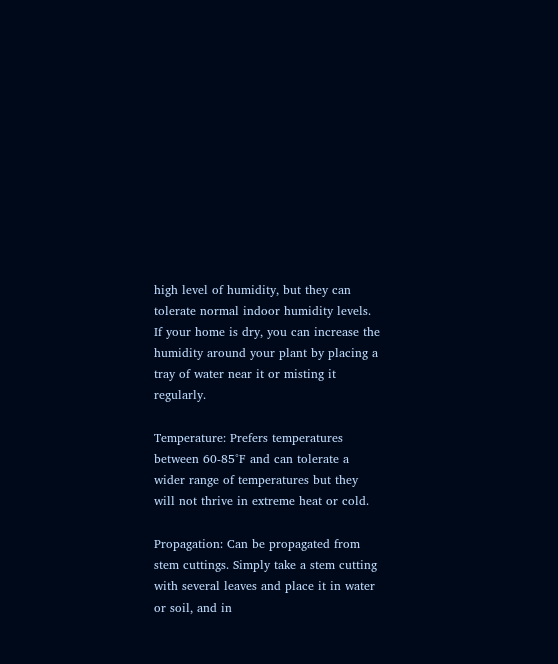high level of humidity, but they can tolerate normal indoor humidity levels. If your home is dry, you can increase the humidity around your plant by placing a tray of water near it or misting it regularly.

Temperature: Prefers temperatures between 60-85°F and can tolerate a wider range of temperatures but they will not thrive in extreme heat or cold.

Propagation: Can be propagated from stem cuttings. Simply take a stem cutting with several leaves and place it in water or soil, and in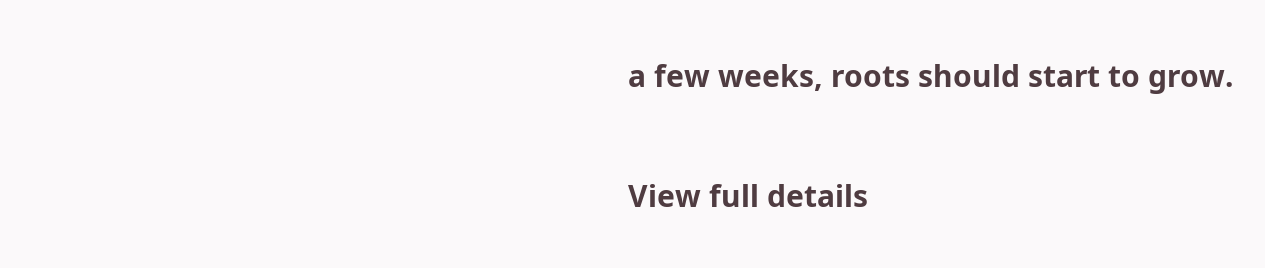a few weeks, roots should start to grow.

View full details